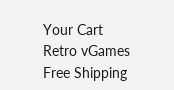Your Cart
Retro vGames Free Shipping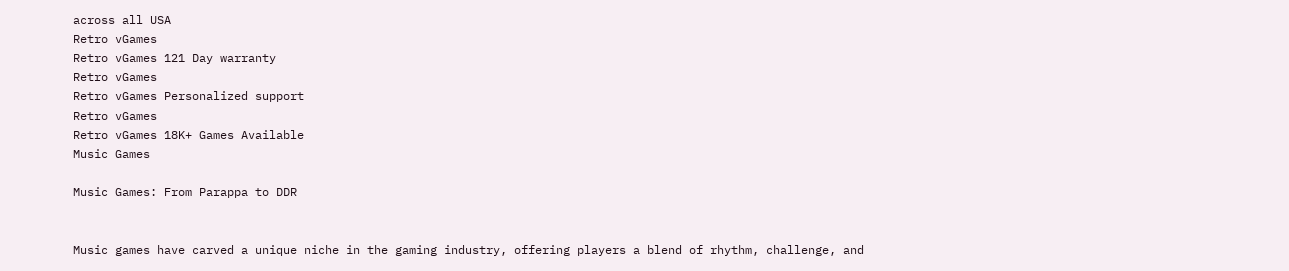across all USA
Retro vGames
Retro vGames 121 Day warranty
Retro vGames
Retro vGames Personalized support
Retro vGames
Retro vGames 18K+ Games Available
Music Games

Music Games: From Parappa to DDR


Music games have carved a unique niche in the gaming industry, offering players a blend of rhythm, challenge, and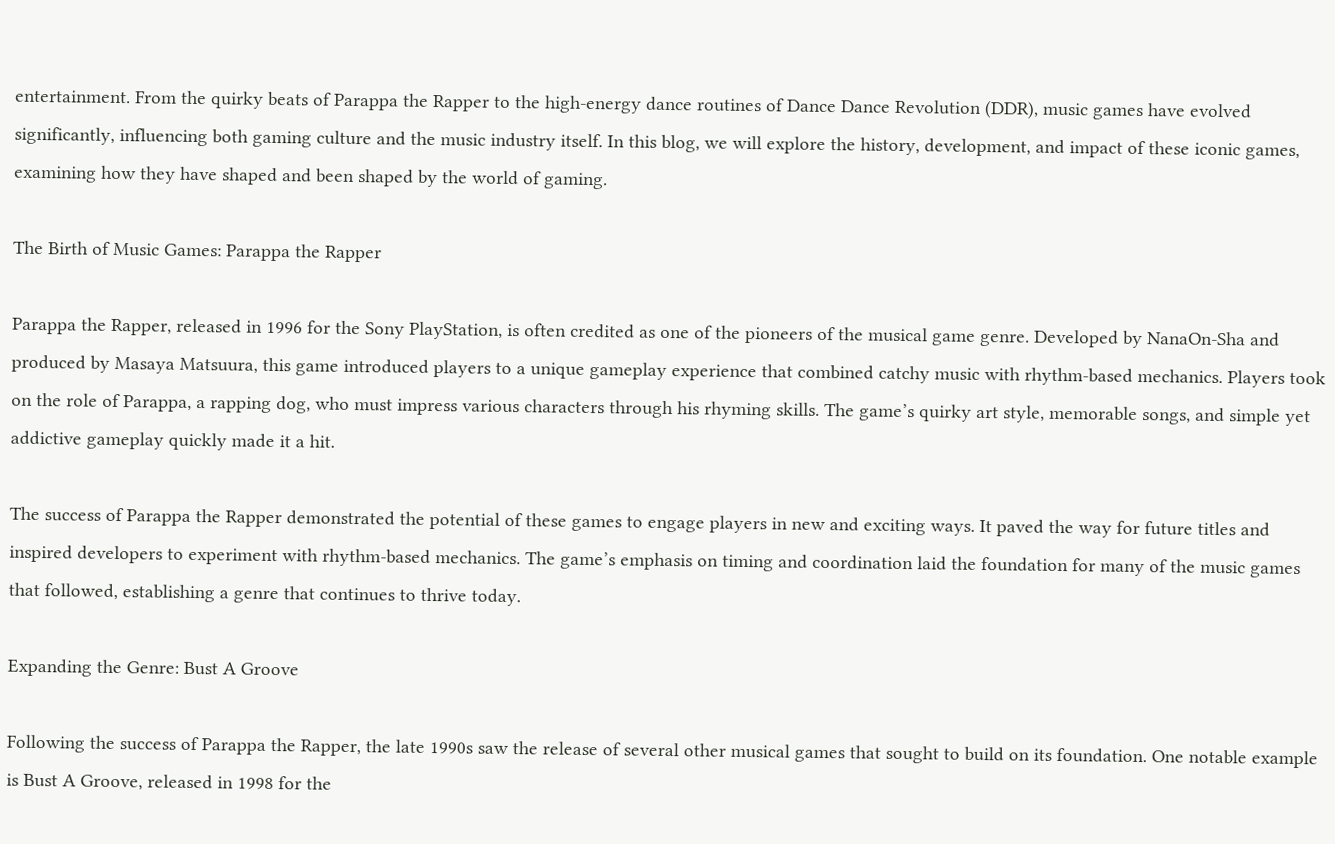entertainment. From the quirky beats of Parappa the Rapper to the high-energy dance routines of Dance Dance Revolution (DDR), music games have evolved significantly, influencing both gaming culture and the music industry itself. In this blog, we will explore the history, development, and impact of these iconic games, examining how they have shaped and been shaped by the world of gaming.

The Birth of Music Games: Parappa the Rapper

Parappa the Rapper, released in 1996 for the Sony PlayStation, is often credited as one of the pioneers of the musical game genre. Developed by NanaOn-Sha and produced by Masaya Matsuura, this game introduced players to a unique gameplay experience that combined catchy music with rhythm-based mechanics. Players took on the role of Parappa, a rapping dog, who must impress various characters through his rhyming skills. The game’s quirky art style, memorable songs, and simple yet addictive gameplay quickly made it a hit.

The success of Parappa the Rapper demonstrated the potential of these games to engage players in new and exciting ways. It paved the way for future titles and inspired developers to experiment with rhythm-based mechanics. The game’s emphasis on timing and coordination laid the foundation for many of the music games that followed, establishing a genre that continues to thrive today.

Expanding the Genre: Bust A Groove

Following the success of Parappa the Rapper, the late 1990s saw the release of several other musical games that sought to build on its foundation. One notable example is Bust A Groove, released in 1998 for the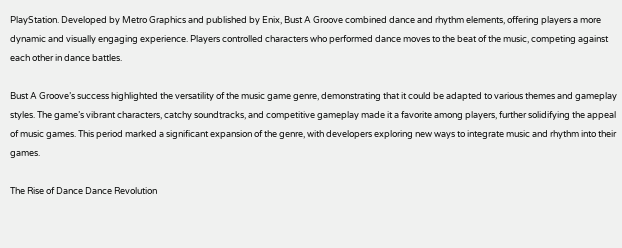PlayStation. Developed by Metro Graphics and published by Enix, Bust A Groove combined dance and rhythm elements, offering players a more dynamic and visually engaging experience. Players controlled characters who performed dance moves to the beat of the music, competing against each other in dance battles.

Bust A Groove’s success highlighted the versatility of the music game genre, demonstrating that it could be adapted to various themes and gameplay styles. The game’s vibrant characters, catchy soundtracks, and competitive gameplay made it a favorite among players, further solidifying the appeal of music games. This period marked a significant expansion of the genre, with developers exploring new ways to integrate music and rhythm into their games.

The Rise of Dance Dance Revolution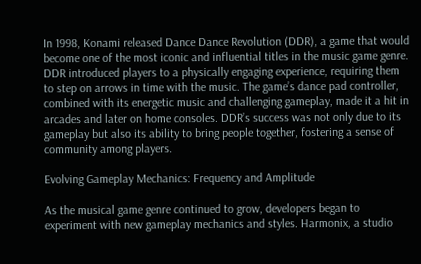In 1998, Konami released Dance Dance Revolution (DDR), a game that would become one of the most iconic and influential titles in the music game genre. DDR introduced players to a physically engaging experience, requiring them to step on arrows in time with the music. The game’s dance pad controller, combined with its energetic music and challenging gameplay, made it a hit in arcades and later on home consoles. DDR’s success was not only due to its gameplay but also its ability to bring people together, fostering a sense of community among players.

Evolving Gameplay Mechanics: Frequency and Amplitude

As the musical game genre continued to grow, developers began to experiment with new gameplay mechanics and styles. Harmonix, a studio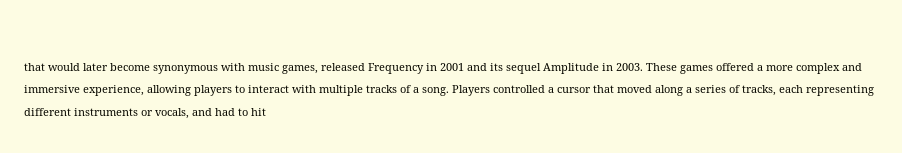that would later become synonymous with music games, released Frequency in 2001 and its sequel Amplitude in 2003. These games offered a more complex and immersive experience, allowing players to interact with multiple tracks of a song. Players controlled a cursor that moved along a series of tracks, each representing different instruments or vocals, and had to hit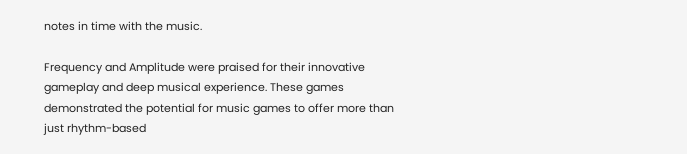notes in time with the music.

Frequency and Amplitude were praised for their innovative gameplay and deep musical experience. These games demonstrated the potential for music games to offer more than just rhythm-based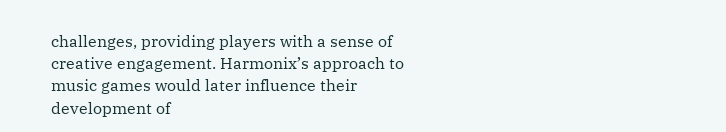challenges, providing players with a sense of creative engagement. Harmonix’s approach to music games would later influence their development of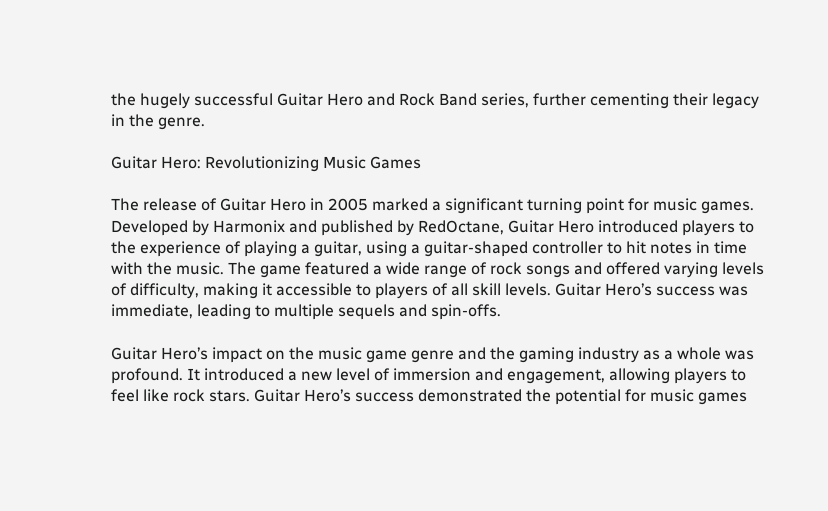the hugely successful Guitar Hero and Rock Band series, further cementing their legacy in the genre.

Guitar Hero: Revolutionizing Music Games

The release of Guitar Hero in 2005 marked a significant turning point for music games. Developed by Harmonix and published by RedOctane, Guitar Hero introduced players to the experience of playing a guitar, using a guitar-shaped controller to hit notes in time with the music. The game featured a wide range of rock songs and offered varying levels of difficulty, making it accessible to players of all skill levels. Guitar Hero’s success was immediate, leading to multiple sequels and spin-offs.

Guitar Hero’s impact on the music game genre and the gaming industry as a whole was profound. It introduced a new level of immersion and engagement, allowing players to feel like rock stars. Guitar Hero’s success demonstrated the potential for music games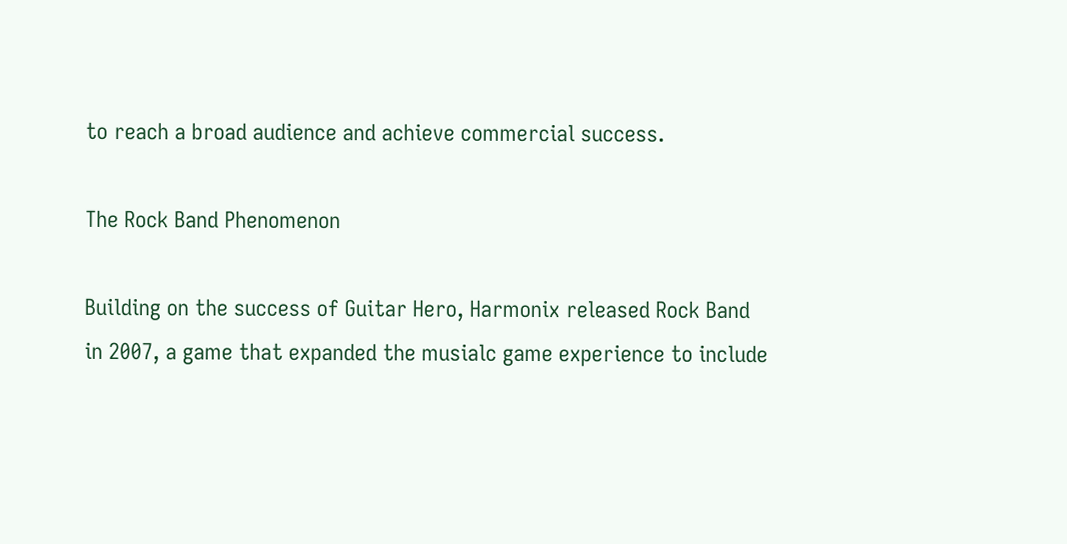to reach a broad audience and achieve commercial success.

The Rock Band Phenomenon

Building on the success of Guitar Hero, Harmonix released Rock Band in 2007, a game that expanded the musialc game experience to include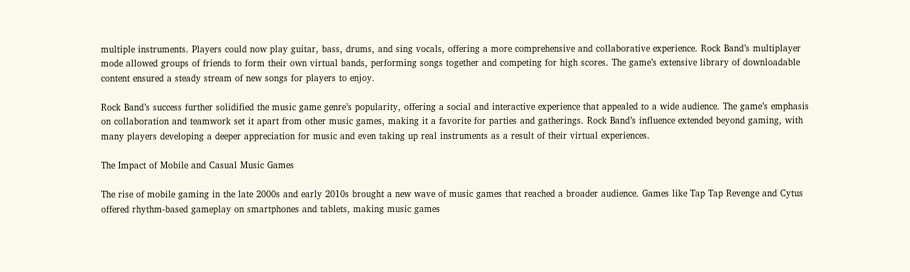multiple instruments. Players could now play guitar, bass, drums, and sing vocals, offering a more comprehensive and collaborative experience. Rock Band’s multiplayer mode allowed groups of friends to form their own virtual bands, performing songs together and competing for high scores. The game’s extensive library of downloadable content ensured a steady stream of new songs for players to enjoy.

Rock Band’s success further solidified the music game genre’s popularity, offering a social and interactive experience that appealed to a wide audience. The game’s emphasis on collaboration and teamwork set it apart from other music games, making it a favorite for parties and gatherings. Rock Band’s influence extended beyond gaming, with many players developing a deeper appreciation for music and even taking up real instruments as a result of their virtual experiences.

The Impact of Mobile and Casual Music Games

The rise of mobile gaming in the late 2000s and early 2010s brought a new wave of music games that reached a broader audience. Games like Tap Tap Revenge and Cytus offered rhythm-based gameplay on smartphones and tablets, making music games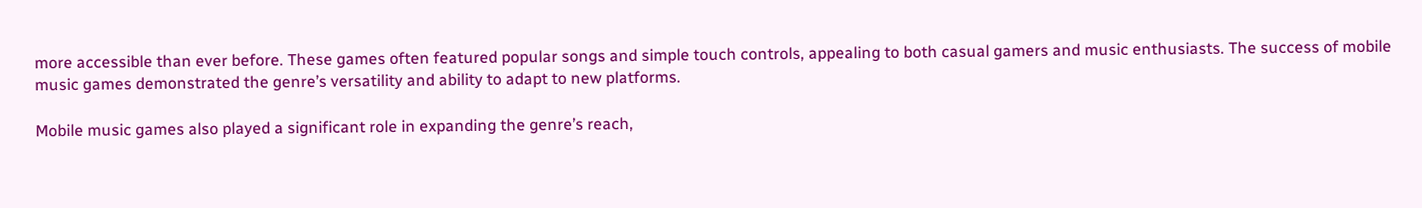more accessible than ever before. These games often featured popular songs and simple touch controls, appealing to both casual gamers and music enthusiasts. The success of mobile music games demonstrated the genre’s versatility and ability to adapt to new platforms.

Mobile music games also played a significant role in expanding the genre’s reach,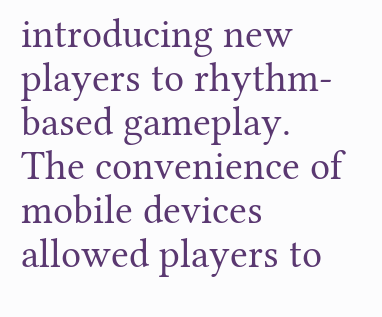introducing new players to rhythm-based gameplay. The convenience of mobile devices allowed players to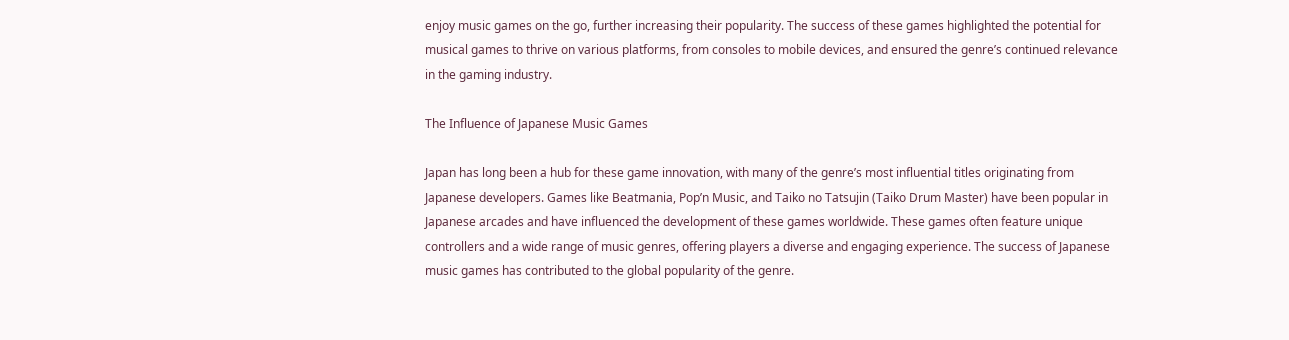enjoy music games on the go, further increasing their popularity. The success of these games highlighted the potential for musical games to thrive on various platforms, from consoles to mobile devices, and ensured the genre’s continued relevance in the gaming industry.

The Influence of Japanese Music Games

Japan has long been a hub for these game innovation, with many of the genre’s most influential titles originating from Japanese developers. Games like Beatmania, Pop’n Music, and Taiko no Tatsujin (Taiko Drum Master) have been popular in Japanese arcades and have influenced the development of these games worldwide. These games often feature unique controllers and a wide range of music genres, offering players a diverse and engaging experience. The success of Japanese music games has contributed to the global popularity of the genre.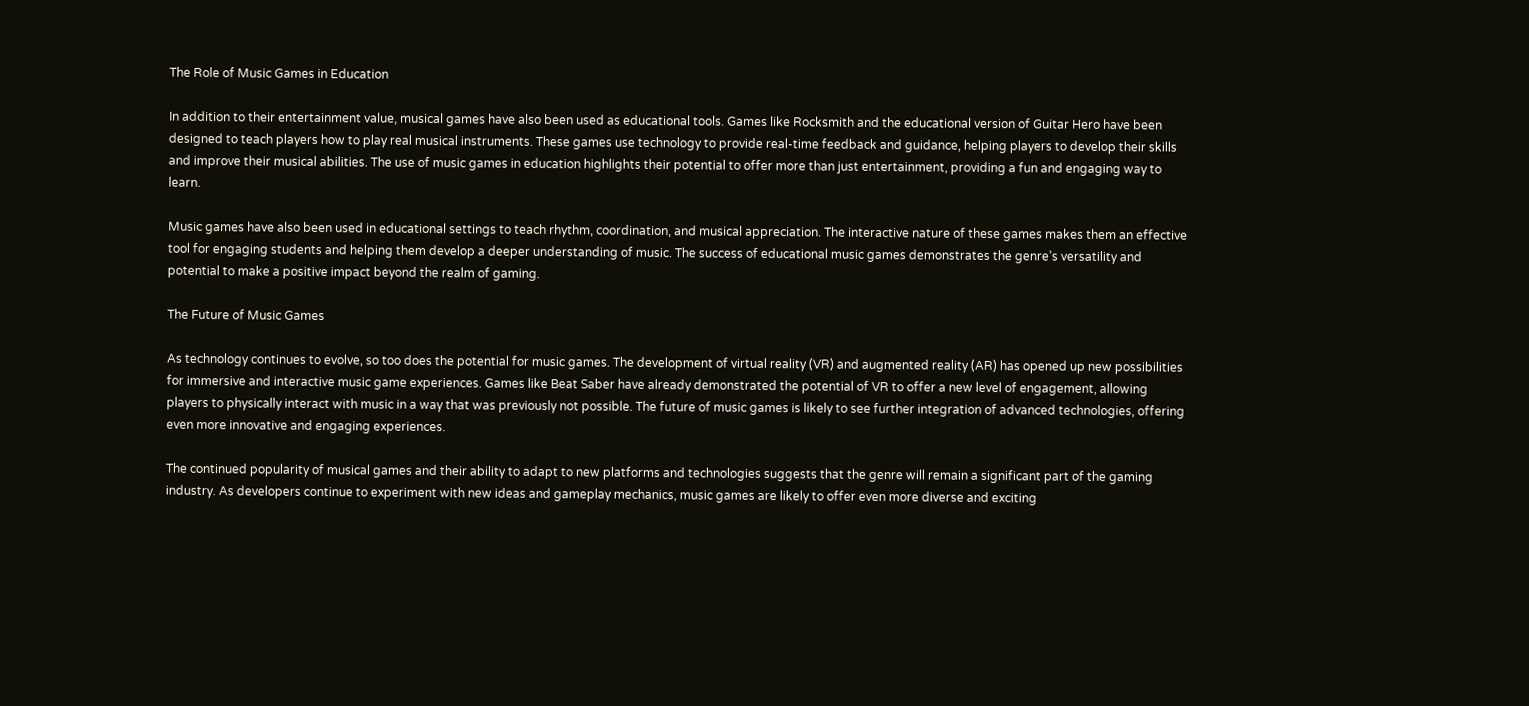The Role of Music Games in Education

In addition to their entertainment value, musical games have also been used as educational tools. Games like Rocksmith and the educational version of Guitar Hero have been designed to teach players how to play real musical instruments. These games use technology to provide real-time feedback and guidance, helping players to develop their skills and improve their musical abilities. The use of music games in education highlights their potential to offer more than just entertainment, providing a fun and engaging way to learn.

Music games have also been used in educational settings to teach rhythm, coordination, and musical appreciation. The interactive nature of these games makes them an effective tool for engaging students and helping them develop a deeper understanding of music. The success of educational music games demonstrates the genre’s versatility and potential to make a positive impact beyond the realm of gaming.

The Future of Music Games

As technology continues to evolve, so too does the potential for music games. The development of virtual reality (VR) and augmented reality (AR) has opened up new possibilities for immersive and interactive music game experiences. Games like Beat Saber have already demonstrated the potential of VR to offer a new level of engagement, allowing players to physically interact with music in a way that was previously not possible. The future of music games is likely to see further integration of advanced technologies, offering even more innovative and engaging experiences.

The continued popularity of musical games and their ability to adapt to new platforms and technologies suggests that the genre will remain a significant part of the gaming industry. As developers continue to experiment with new ideas and gameplay mechanics, music games are likely to offer even more diverse and exciting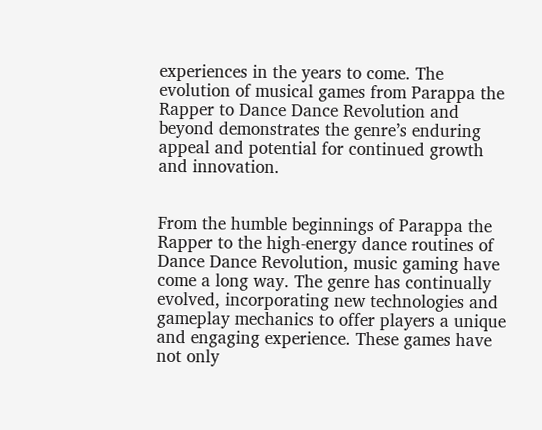experiences in the years to come. The evolution of musical games from Parappa the Rapper to Dance Dance Revolution and beyond demonstrates the genre’s enduring appeal and potential for continued growth and innovation.


From the humble beginnings of Parappa the Rapper to the high-energy dance routines of Dance Dance Revolution, music gaming have come a long way. The genre has continually evolved, incorporating new technologies and gameplay mechanics to offer players a unique and engaging experience. These games have not only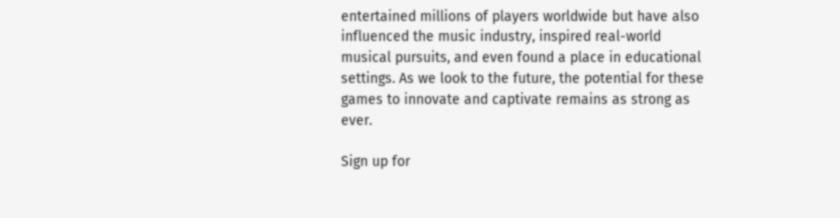entertained millions of players worldwide but have also influenced the music industry, inspired real-world musical pursuits, and even found a place in educational settings. As we look to the future, the potential for these games to innovate and captivate remains as strong as ever.

Sign up for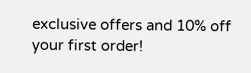exclusive offers and 10% off your first order!